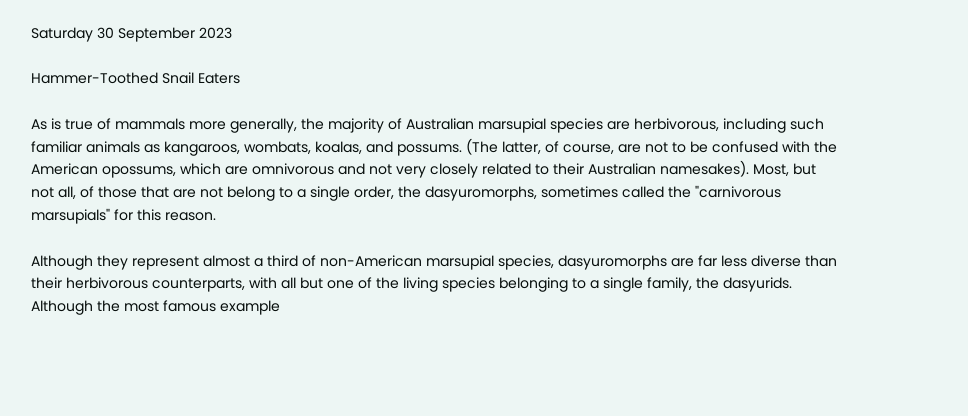Saturday 30 September 2023

Hammer-Toothed Snail Eaters

As is true of mammals more generally, the majority of Australian marsupial species are herbivorous, including such familiar animals as kangaroos, wombats, koalas, and possums. (The latter, of course, are not to be confused with the American opossums, which are omnivorous and not very closely related to their Australian namesakes). Most, but not all, of those that are not belong to a single order, the dasyuromorphs, sometimes called the "carnivorous marsupials" for this reason.

Although they represent almost a third of non-American marsupial species, dasyuromorphs are far less diverse than their herbivorous counterparts, with all but one of the living species belonging to a single family, the dasyurids. Although the most famous example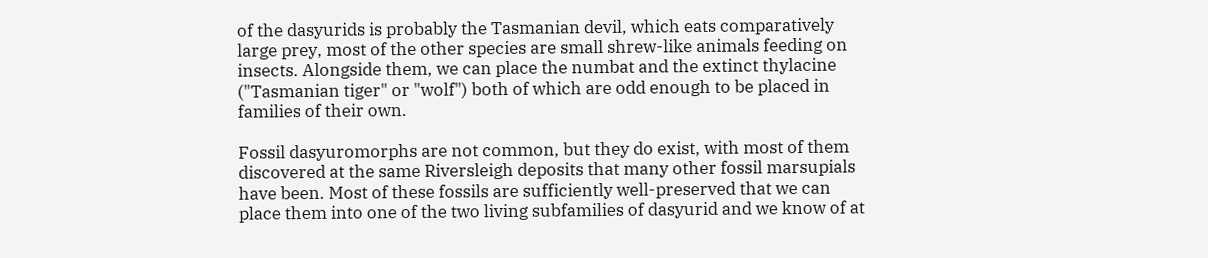of the dasyurids is probably the Tasmanian devil, which eats comparatively large prey, most of the other species are small shrew-like animals feeding on insects. Alongside them, we can place the numbat and the extinct thylacine ("Tasmanian tiger" or "wolf") both of which are odd enough to be placed in families of their own.

Fossil dasyuromorphs are not common, but they do exist, with most of them discovered at the same Riversleigh deposits that many other fossil marsupials have been. Most of these fossils are sufficiently well-preserved that we can place them into one of the two living subfamilies of dasyurid and we know of at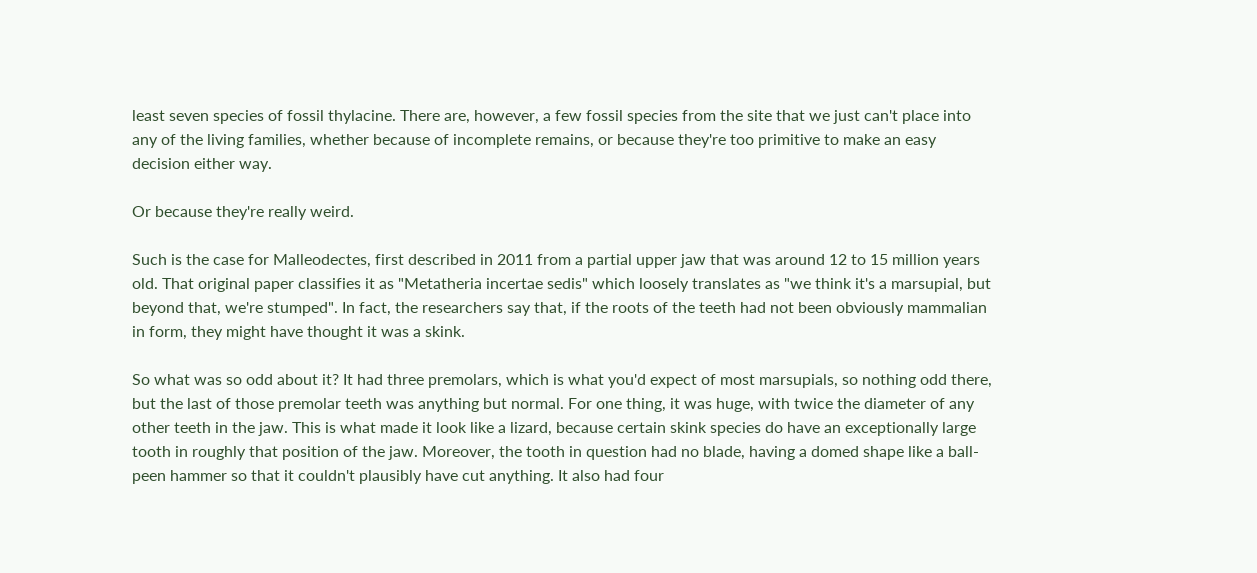least seven species of fossil thylacine. There are, however, a few fossil species from the site that we just can't place into any of the living families, whether because of incomplete remains, or because they're too primitive to make an easy decision either way.

Or because they're really weird.

Such is the case for Malleodectes, first described in 2011 from a partial upper jaw that was around 12 to 15 million years old. That original paper classifies it as "Metatheria incertae sedis" which loosely translates as "we think it's a marsupial, but beyond that, we're stumped". In fact, the researchers say that, if the roots of the teeth had not been obviously mammalian in form, they might have thought it was a skink.

So what was so odd about it? It had three premolars, which is what you'd expect of most marsupials, so nothing odd there, but the last of those premolar teeth was anything but normal. For one thing, it was huge, with twice the diameter of any other teeth in the jaw. This is what made it look like a lizard, because certain skink species do have an exceptionally large tooth in roughly that position of the jaw. Moreover, the tooth in question had no blade, having a domed shape like a ball-peen hammer so that it couldn't plausibly have cut anything. It also had four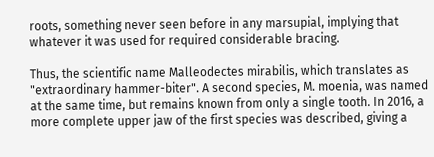roots, something never seen before in any marsupial, implying that whatever it was used for required considerable bracing.

Thus, the scientific name Malleodectes mirabilis, which translates as "extraordinary hammer-biter". A second species, M. moenia, was named at the same time, but remains known from only a single tooth. In 2016, a more complete upper jaw of the first species was described, giving a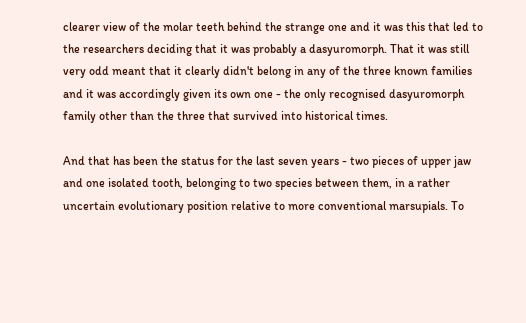clearer view of the molar teeth behind the strange one and it was this that led to the researchers deciding that it was probably a dasyuromorph. That it was still very odd meant that it clearly didn't belong in any of the three known families and it was accordingly given its own one - the only recognised dasyuromorph family other than the three that survived into historical times.

And that has been the status for the last seven years - two pieces of upper jaw and one isolated tooth, belonging to two species between them, in a rather uncertain evolutionary position relative to more conventional marsupials. To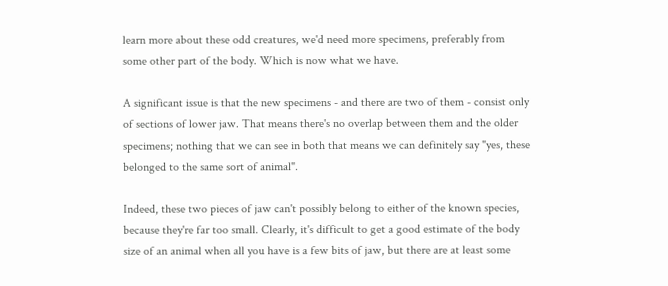learn more about these odd creatures, we'd need more specimens, preferably from some other part of the body. Which is now what we have.

A significant issue is that the new specimens - and there are two of them - consist only of sections of lower jaw. That means there's no overlap between them and the older specimens; nothing that we can see in both that means we can definitely say "yes, these belonged to the same sort of animal".

Indeed, these two pieces of jaw can't possibly belong to either of the known species, because they're far too small. Clearly, it's difficult to get a good estimate of the body size of an animal when all you have is a few bits of jaw, but there are at least some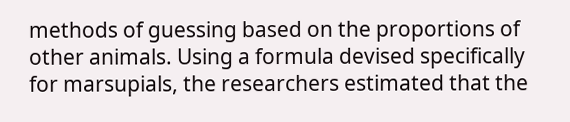methods of guessing based on the proportions of other animals. Using a formula devised specifically for marsupials, the researchers estimated that the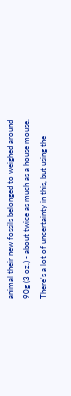animal their new fossils belonged to weighed around 90g (3 oz.) - about twice as much as a house mouse. There's a lot of uncertainty in this, but using the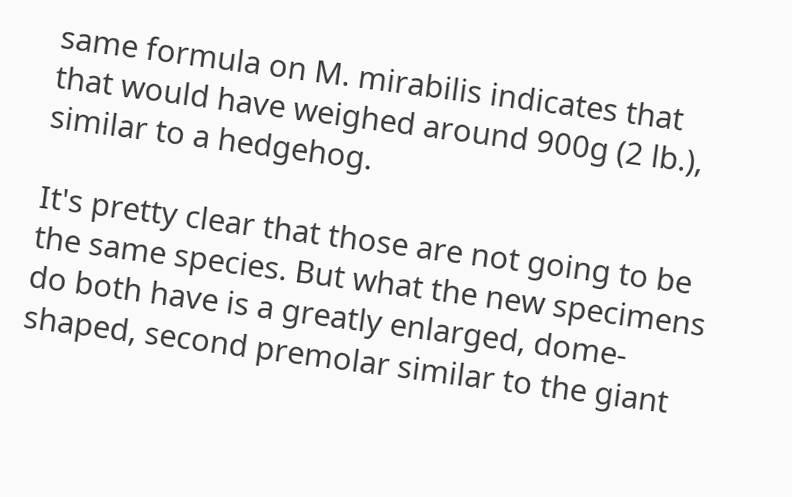same formula on M. mirabilis indicates that that would have weighed around 900g (2 lb.), similar to a hedgehog.

It's pretty clear that those are not going to be the same species. But what the new specimens do both have is a greatly enlarged, dome-shaped, second premolar similar to the giant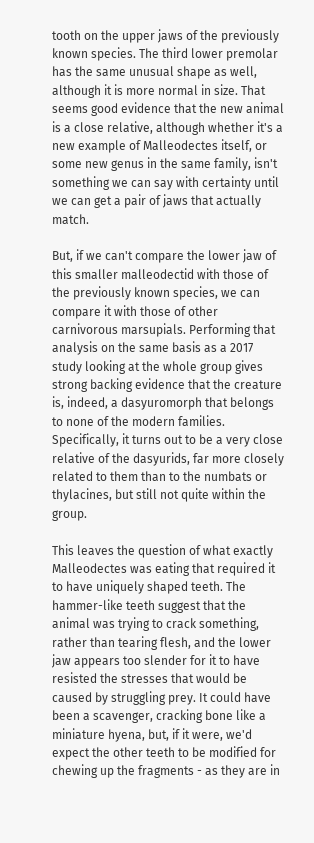tooth on the upper jaws of the previously known species. The third lower premolar has the same unusual shape as well, although it is more normal in size. That seems good evidence that the new animal is a close relative, although whether it's a new example of Malleodectes itself, or some new genus in the same family, isn't something we can say with certainty until we can get a pair of jaws that actually match.

But, if we can't compare the lower jaw of this smaller malleodectid with those of the previously known species, we can compare it with those of other carnivorous marsupials. Performing that analysis on the same basis as a 2017 study looking at the whole group gives strong backing evidence that the creature is, indeed, a dasyuromorph that belongs to none of the modern families. Specifically, it turns out to be a very close relative of the dasyurids, far more closely related to them than to the numbats or thylacines, but still not quite within the group.

This leaves the question of what exactly Malleodectes was eating that required it to have uniquely shaped teeth. The hammer-like teeth suggest that the animal was trying to crack something, rather than tearing flesh, and the lower jaw appears too slender for it to have resisted the stresses that would be caused by struggling prey. It could have been a scavenger, cracking bone like a miniature hyena, but, if it were, we'd expect the other teeth to be modified for chewing up the fragments - as they are in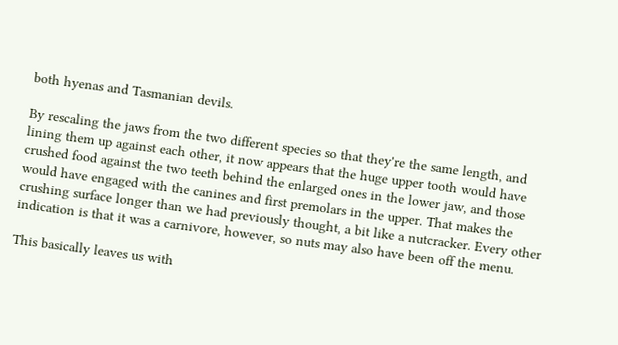both hyenas and Tasmanian devils.

By rescaling the jaws from the two different species so that they're the same length, and lining them up against each other, it now appears that the huge upper tooth would have crushed food against the two teeth behind the enlarged ones in the lower jaw, and those would have engaged with the canines and first premolars in the upper. That makes the crushing surface longer than we had previously thought, a bit like a nutcracker. Every other indication is that it was a carnivore, however, so nuts may also have been off the menu.

This basically leaves us with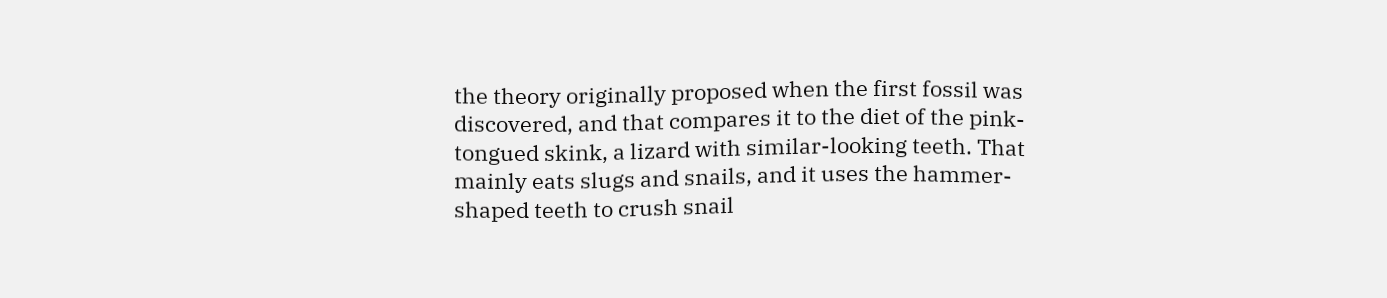the theory originally proposed when the first fossil was discovered, and that compares it to the diet of the pink-tongued skink, a lizard with similar-looking teeth. That mainly eats slugs and snails, and it uses the hammer-shaped teeth to crush snail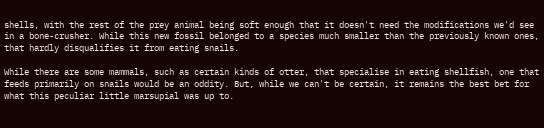shells, with the rest of the prey animal being soft enough that it doesn't need the modifications we'd see in a bone-crusher. While this new fossil belonged to a species much smaller than the previously known ones, that hardly disqualifies it from eating snails.

While there are some mammals, such as certain kinds of otter, that specialise in eating shellfish, one that feeds primarily on snails would be an oddity. But, while we can't be certain, it remains the best bet for what this peculiar little marsupial was up to.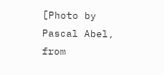[Photo by Pascal Abel, from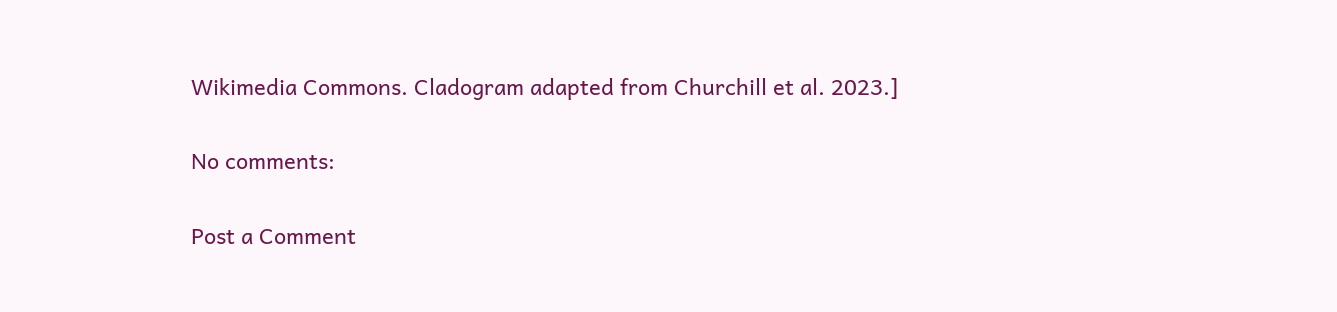Wikimedia Commons. Cladogram adapted from Churchill et al. 2023.]

No comments:

Post a Comment